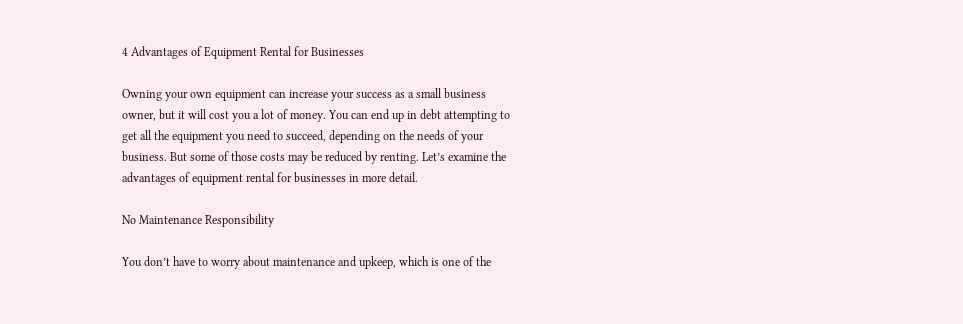4 Advantages of Equipment Rental for Businesses

Owning your own equipment can increase your success as a small business owner, but it will cost you a lot of money. You can end up in debt attempting to get all the equipment you need to succeed, depending on the needs of your business. But some of those costs may be reduced by renting. Let’s examine the advantages of equipment rental for businesses in more detail.

No Maintenance Responsibility

You don’t have to worry about maintenance and upkeep, which is one of the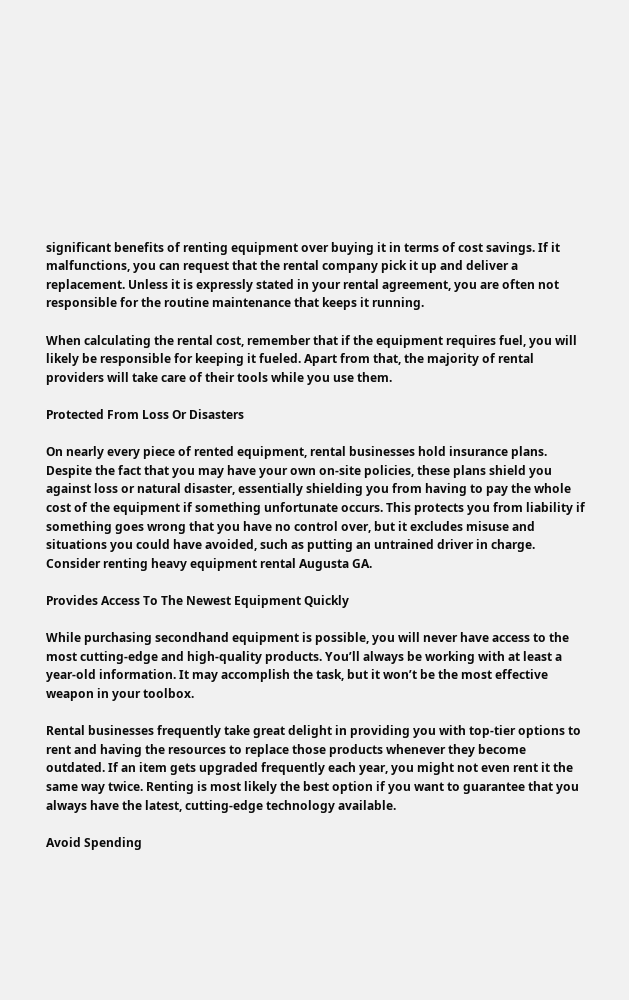significant benefits of renting equipment over buying it in terms of cost savings. If it malfunctions, you can request that the rental company pick it up and deliver a replacement. Unless it is expressly stated in your rental agreement, you are often not responsible for the routine maintenance that keeps it running.

When calculating the rental cost, remember that if the equipment requires fuel, you will likely be responsible for keeping it fueled. Apart from that, the majority of rental providers will take care of their tools while you use them.

Protected From Loss Or Disasters

On nearly every piece of rented equipment, rental businesses hold insurance plans. Despite the fact that you may have your own on-site policies, these plans shield you against loss or natural disaster, essentially shielding you from having to pay the whole cost of the equipment if something unfortunate occurs. This protects you from liability if something goes wrong that you have no control over, but it excludes misuse and situations you could have avoided, such as putting an untrained driver in charge. Consider renting heavy equipment rental Augusta GA.

Provides Access To The Newest Equipment Quickly

While purchasing secondhand equipment is possible, you will never have access to the most cutting-edge and high-quality products. You’ll always be working with at least a year-old information. It may accomplish the task, but it won’t be the most effective weapon in your toolbox.

Rental businesses frequently take great delight in providing you with top-tier options to rent and having the resources to replace those products whenever they become outdated. If an item gets upgraded frequently each year, you might not even rent it the same way twice. Renting is most likely the best option if you want to guarantee that you always have the latest, cutting-edge technology available.

Avoid Spending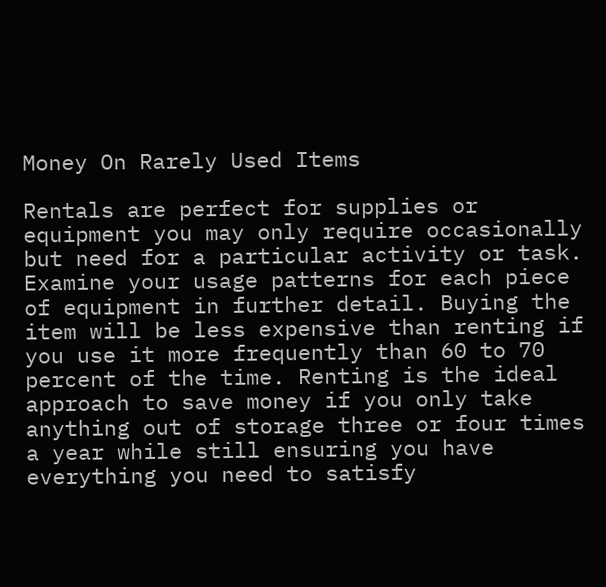Money On Rarely Used Items

Rentals are perfect for supplies or equipment you may only require occasionally but need for a particular activity or task. Examine your usage patterns for each piece of equipment in further detail. Buying the item will be less expensive than renting if you use it more frequently than 60 to 70 percent of the time. Renting is the ideal approach to save money if you only take anything out of storage three or four times a year while still ensuring you have everything you need to satisfy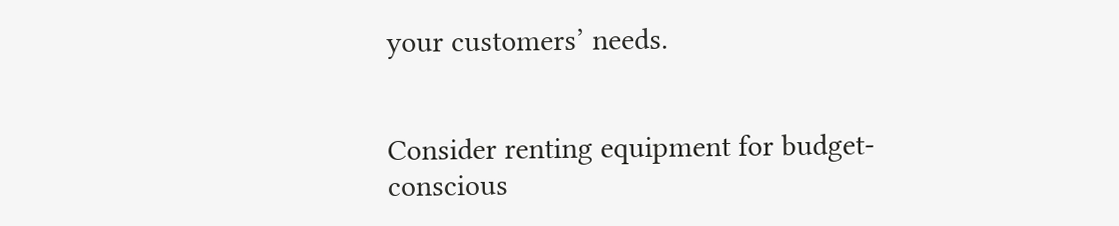your customers’ needs.


Consider renting equipment for budget-conscious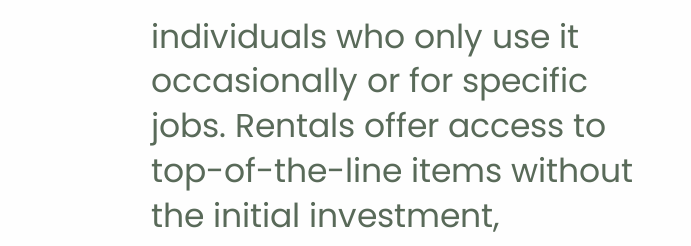individuals who only use it occasionally or for specific jobs. Rentals offer access to top-of-the-line items without the initial investment,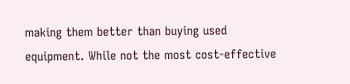making them better than buying used equipment. While not the most cost-effective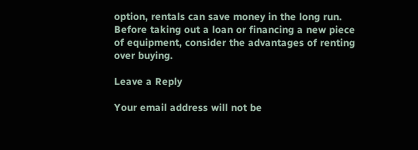option, rentals can save money in the long run. Before taking out a loan or financing a new piece of equipment, consider the advantages of renting over buying.

Leave a Reply

Your email address will not be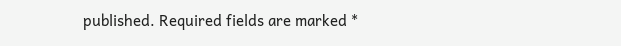published. Required fields are marked *